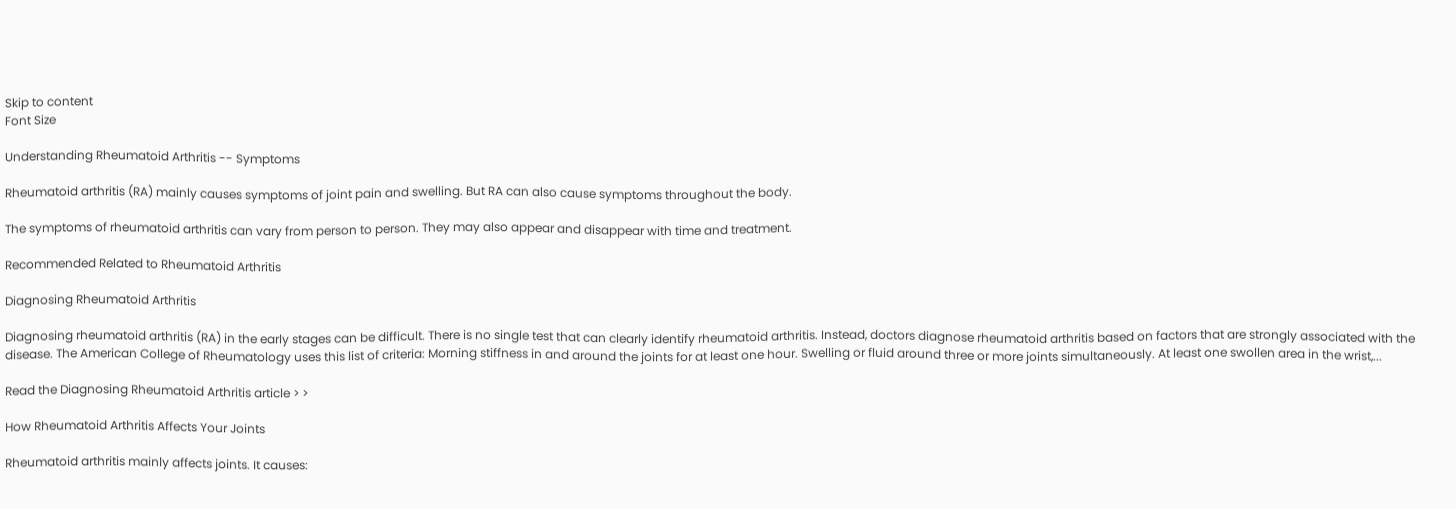Skip to content
Font Size

Understanding Rheumatoid Arthritis -- Symptoms

Rheumatoid arthritis (RA) mainly causes symptoms of joint pain and swelling. But RA can also cause symptoms throughout the body.

The symptoms of rheumatoid arthritis can vary from person to person. They may also appear and disappear with time and treatment.

Recommended Related to Rheumatoid Arthritis

Diagnosing Rheumatoid Arthritis

Diagnosing rheumatoid arthritis (RA) in the early stages can be difficult. There is no single test that can clearly identify rheumatoid arthritis. Instead, doctors diagnose rheumatoid arthritis based on factors that are strongly associated with the disease. The American College of Rheumatology uses this list of criteria: Morning stiffness in and around the joints for at least one hour. Swelling or fluid around three or more joints simultaneously. At least one swollen area in the wrist,...

Read the Diagnosing Rheumatoid Arthritis article > >

How Rheumatoid Arthritis Affects Your Joints

Rheumatoid arthritis mainly affects joints. It causes: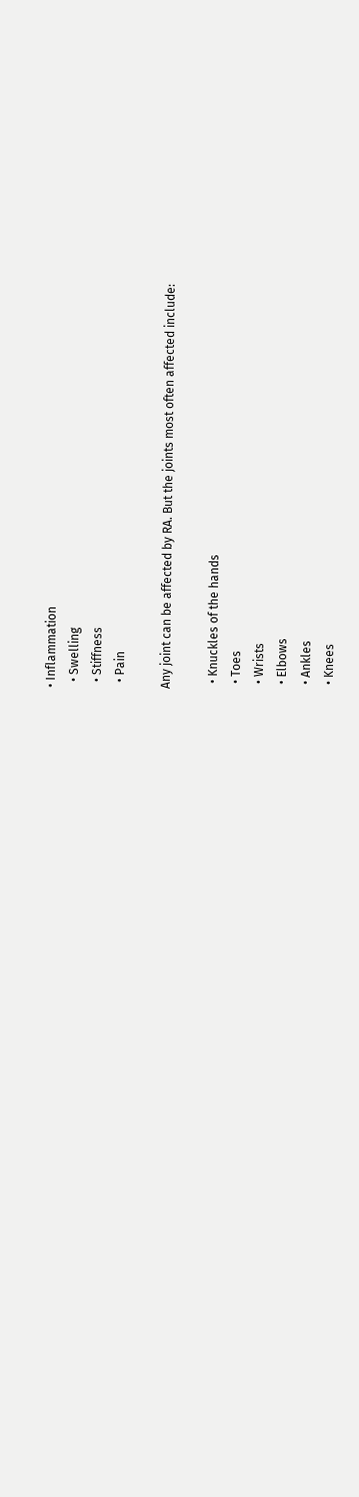• Inflammation
  • Swelling
  • Stiffness
  • Pain

Any joint can be affected by RA. But the joints most often affected include:

  • Knuckles of the hands
  • Toes
  • Wrists
  • Elbows
  • Ankles
  • Knees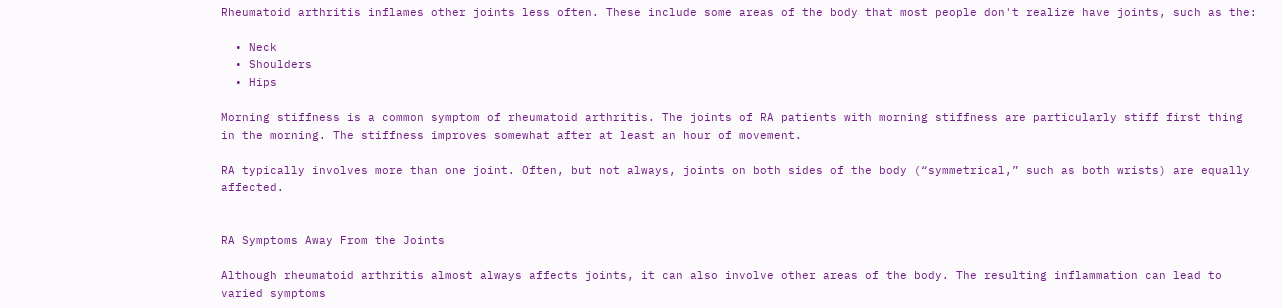Rheumatoid arthritis inflames other joints less often. These include some areas of the body that most people don't realize have joints, such as the:

  • Neck
  • Shoulders
  • Hips

Morning stiffness is a common symptom of rheumatoid arthritis. The joints of RA patients with morning stiffness are particularly stiff first thing in the morning. The stiffness improves somewhat after at least an hour of movement.

RA typically involves more than one joint. Often, but not always, joints on both sides of the body (“symmetrical,” such as both wrists) are equally affected.


RA Symptoms Away From the Joints

Although rheumatoid arthritis almost always affects joints, it can also involve other areas of the body. The resulting inflammation can lead to varied symptoms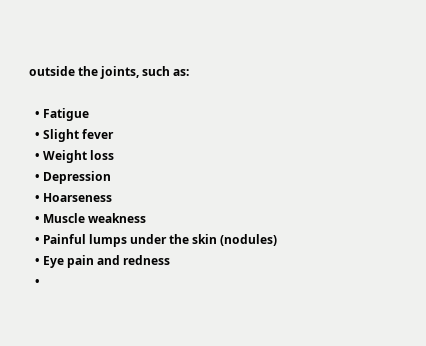outside the joints, such as:

  • Fatigue
  • Slight fever
  • Weight loss
  • Depression
  • Hoarseness
  • Muscle weakness
  • Painful lumps under the skin (nodules)
  • Eye pain and redness
  •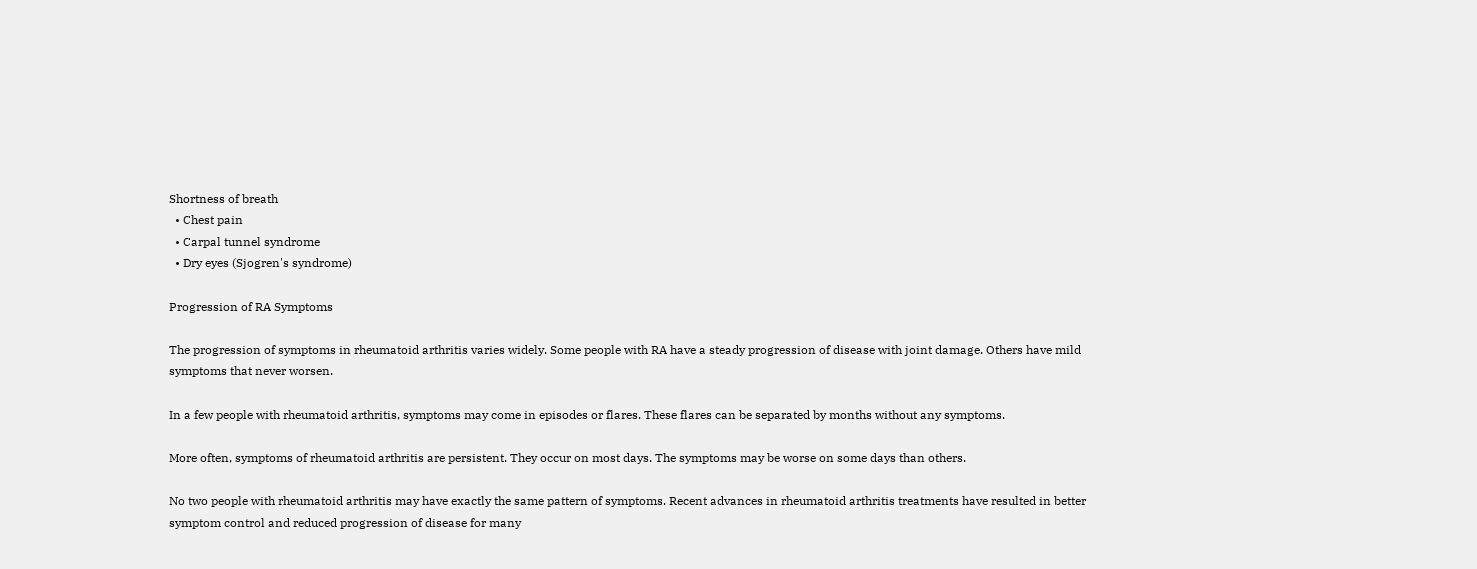Shortness of breath
  • Chest pain
  • Carpal tunnel syndrome
  • Dry eyes (Sjogren's syndrome)

Progression of RA Symptoms

The progression of symptoms in rheumatoid arthritis varies widely. Some people with RA have a steady progression of disease with joint damage. Others have mild symptoms that never worsen.

In a few people with rheumatoid arthritis, symptoms may come in episodes or flares. These flares can be separated by months without any symptoms.

More often, symptoms of rheumatoid arthritis are persistent. They occur on most days. The symptoms may be worse on some days than others.

No two people with rheumatoid arthritis may have exactly the same pattern of symptoms. Recent advances in rheumatoid arthritis treatments have resulted in better symptom control and reduced progression of disease for many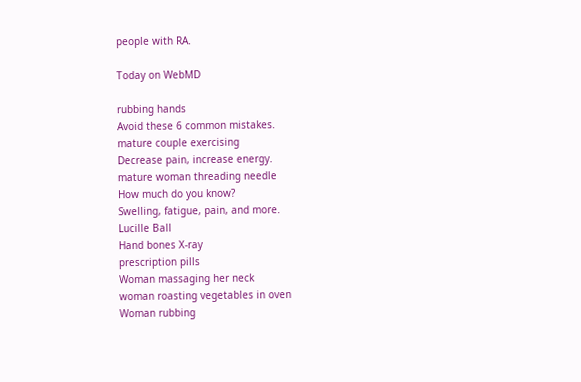people with RA.

Today on WebMD

rubbing hands
Avoid these 6 common mistakes.
mature couple exercising
Decrease pain, increase energy.
mature woman threading needle
How much do you know?
Swelling, fatigue, pain, and more.
Lucille Ball
Hand bones X-ray
prescription pills
Woman massaging her neck
woman roasting vegetables in oven
Woman rubbing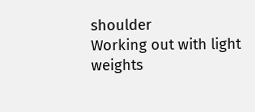shoulder
Working out with light weights